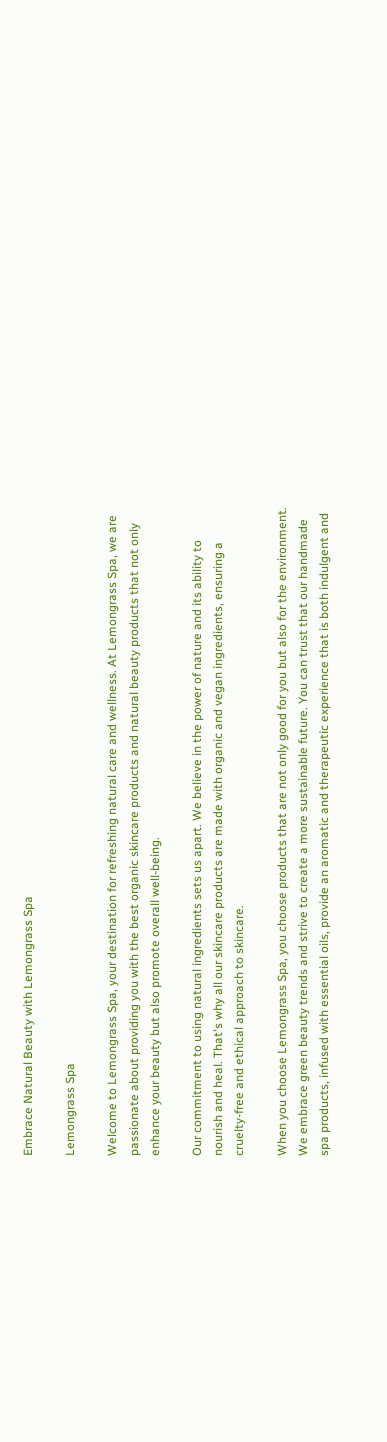Embrace Natural Beauty with Lemongrass Spa

Lemongrass Spa

Welcome to Lemongrass Spa, your destination for refreshing natural care and wellness. At Lemongrass Spa, we are passionate about providing you with the best organic skincare products and natural beauty products that not only enhance your beauty but also promote overall well-being.

Our commitment to using natural ingredients sets us apart. We believe in the power of nature and its ability to nourish and heal. That's why all our skincare products are made with organic and vegan ingredients, ensuring a cruelty-free and ethical approach to skincare.

When you choose Lemongrass Spa, you choose products that are not only good for you but also for the environment. We embrace green beauty trends and strive to create a more sustainable future. You can trust that our handmade spa products, infused with essential oils, provide an aromatic and therapeutic experience that is both indulgent and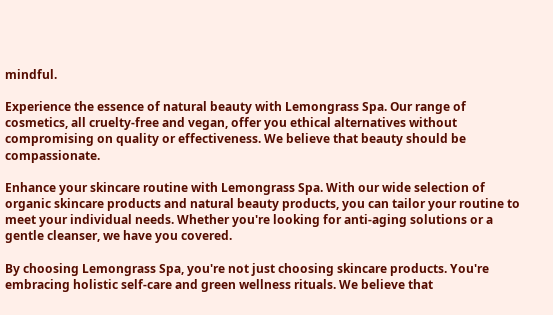mindful.

Experience the essence of natural beauty with Lemongrass Spa. Our range of cosmetics, all cruelty-free and vegan, offer you ethical alternatives without compromising on quality or effectiveness. We believe that beauty should be compassionate.

Enhance your skincare routine with Lemongrass Spa. With our wide selection of organic skincare products and natural beauty products, you can tailor your routine to meet your individual needs. Whether you're looking for anti-aging solutions or a gentle cleanser, we have you covered.

By choosing Lemongrass Spa, you're not just choosing skincare products. You're embracing holistic self-care and green wellness rituals. We believe that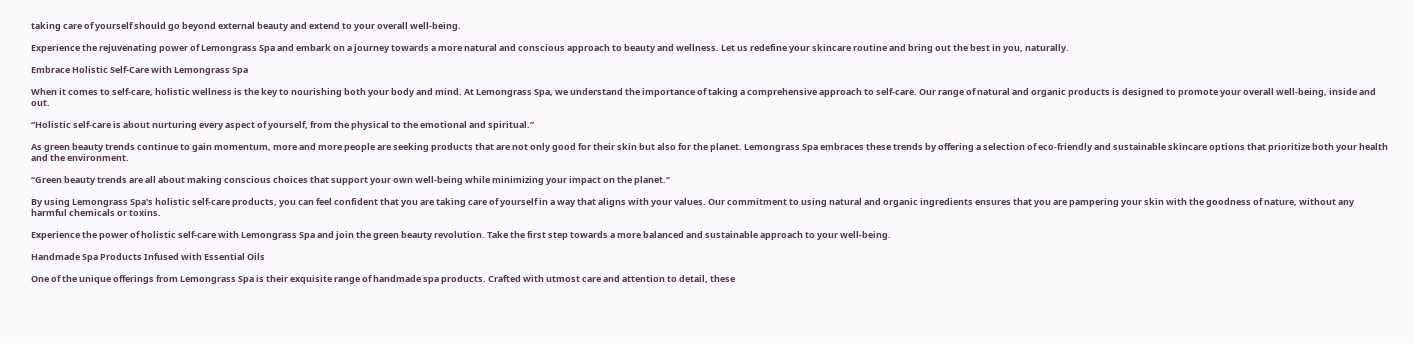taking care of yourself should go beyond external beauty and extend to your overall well-being.

Experience the rejuvenating power of Lemongrass Spa and embark on a journey towards a more natural and conscious approach to beauty and wellness. Let us redefine your skincare routine and bring out the best in you, naturally.

Embrace Holistic Self-Care with Lemongrass Spa

When it comes to self-care, holistic wellness is the key to nourishing both your body and mind. At Lemongrass Spa, we understand the importance of taking a comprehensive approach to self-care. Our range of natural and organic products is designed to promote your overall well-being, inside and out.

“Holistic self-care is about nurturing every aspect of yourself, from the physical to the emotional and spiritual.”

As green beauty trends continue to gain momentum, more and more people are seeking products that are not only good for their skin but also for the planet. Lemongrass Spa embraces these trends by offering a selection of eco-friendly and sustainable skincare options that prioritize both your health and the environment.

“Green beauty trends are all about making conscious choices that support your own well-being while minimizing your impact on the planet.”

By using Lemongrass Spa's holistic self-care products, you can feel confident that you are taking care of yourself in a way that aligns with your values. Our commitment to using natural and organic ingredients ensures that you are pampering your skin with the goodness of nature, without any harmful chemicals or toxins.

Experience the power of holistic self-care with Lemongrass Spa and join the green beauty revolution. Take the first step towards a more balanced and sustainable approach to your well-being.

Handmade Spa Products Infused with Essential Oils

One of the unique offerings from Lemongrass Spa is their exquisite range of handmade spa products. Crafted with utmost care and attention to detail, these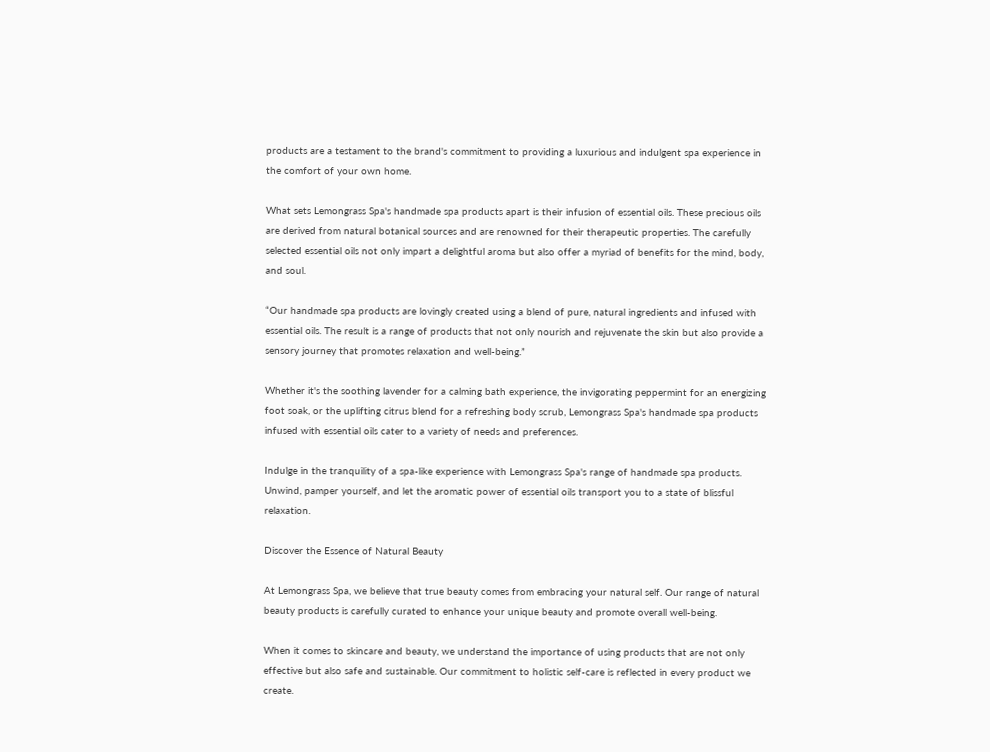products are a testament to the brand's commitment to providing a luxurious and indulgent spa experience in the comfort of your own home.

What sets Lemongrass Spa's handmade spa products apart is their infusion of essential oils. These precious oils are derived from natural botanical sources and are renowned for their therapeutic properties. The carefully selected essential oils not only impart a delightful aroma but also offer a myriad of benefits for the mind, body, and soul.

“Our handmade spa products are lovingly created using a blend of pure, natural ingredients and infused with essential oils. The result is a range of products that not only nourish and rejuvenate the skin but also provide a sensory journey that promotes relaxation and well-being.”

Whether it's the soothing lavender for a calming bath experience, the invigorating peppermint for an energizing foot soak, or the uplifting citrus blend for a refreshing body scrub, Lemongrass Spa's handmade spa products infused with essential oils cater to a variety of needs and preferences.

Indulge in the tranquility of a spa-like experience with Lemongrass Spa's range of handmade spa products. Unwind, pamper yourself, and let the aromatic power of essential oils transport you to a state of blissful relaxation.

Discover the Essence of Natural Beauty

At Lemongrass Spa, we believe that true beauty comes from embracing your natural self. Our range of natural beauty products is carefully curated to enhance your unique beauty and promote overall well-being.

When it comes to skincare and beauty, we understand the importance of using products that are not only effective but also safe and sustainable. Our commitment to holistic self-care is reflected in every product we create.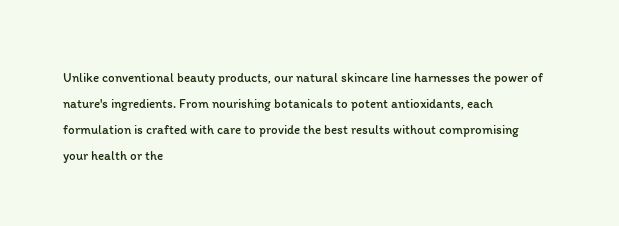Unlike conventional beauty products, our natural skincare line harnesses the power of nature's ingredients. From nourishing botanicals to potent antioxidants, each formulation is crafted with care to provide the best results without compromising your health or the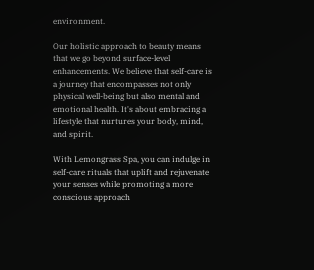environment.

Our holistic approach to beauty means that we go beyond surface-level enhancements. We believe that self-care is a journey that encompasses not only physical well-being but also mental and emotional health. It's about embracing a lifestyle that nurtures your body, mind, and spirit.

With Lemongrass Spa, you can indulge in self-care rituals that uplift and rejuvenate your senses while promoting a more conscious approach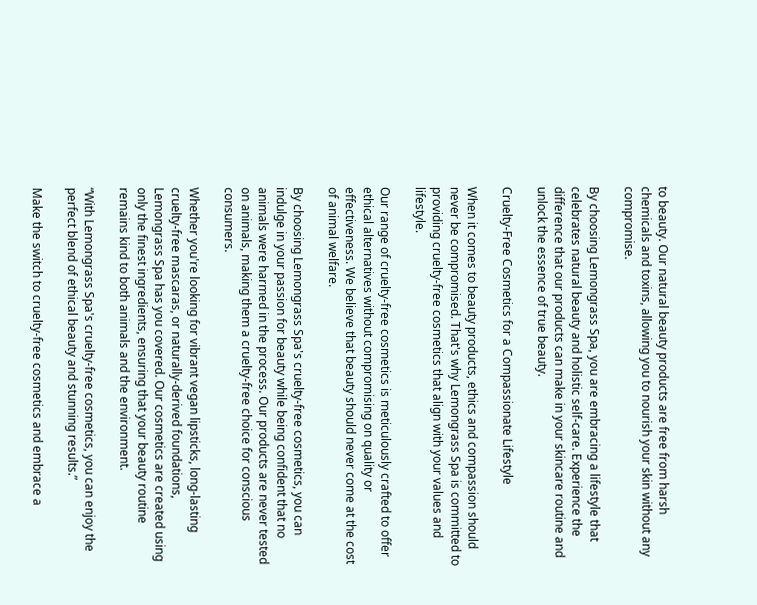to beauty. Our natural beauty products are free from harsh chemicals and toxins, allowing you to nourish your skin without any compromise.

By choosing Lemongrass Spa, you are embracing a lifestyle that celebrates natural beauty and holistic self-care. Experience the difference that our products can make in your skincare routine and unlock the essence of true beauty.

Cruelty-Free Cosmetics for a Compassionate Lifestyle

When it comes to beauty products, ethics and compassion should never be compromised. That's why Lemongrass Spa is committed to providing cruelty-free cosmetics that align with your values and lifestyle.

Our range of cruelty-free cosmetics is meticulously crafted to offer ethical alternatives without compromising on quality or effectiveness. We believe that beauty should never come at the cost of animal welfare.

By choosing Lemongrass Spa's cruelty-free cosmetics, you can indulge in your passion for beauty while being confident that no animals were harmed in the process. Our products are never tested on animals, making them a cruelty-free choice for conscious consumers.

Whether you're looking for vibrant vegan lipsticks, long-lasting cruelty-free mascaras, or naturally-derived foundations, Lemongrass Spa has you covered. Our cosmetics are created using only the finest ingredients, ensuring that your beauty routine remains kind to both animals and the environment.

“With Lemongrass Spa's cruelty-free cosmetics, you can enjoy the perfect blend of ethical beauty and stunning results.”

Make the switch to cruelty-free cosmetics and embrace a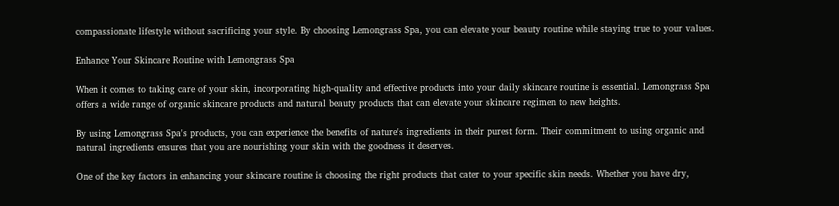compassionate lifestyle without sacrificing your style. By choosing Lemongrass Spa, you can elevate your beauty routine while staying true to your values.

Enhance Your Skincare Routine with Lemongrass Spa

When it comes to taking care of your skin, incorporating high-quality and effective products into your daily skincare routine is essential. Lemongrass Spa offers a wide range of organic skincare products and natural beauty products that can elevate your skincare regimen to new heights.

By using Lemongrass Spa's products, you can experience the benefits of nature's ingredients in their purest form. Their commitment to using organic and natural ingredients ensures that you are nourishing your skin with the goodness it deserves.

One of the key factors in enhancing your skincare routine is choosing the right products that cater to your specific skin needs. Whether you have dry,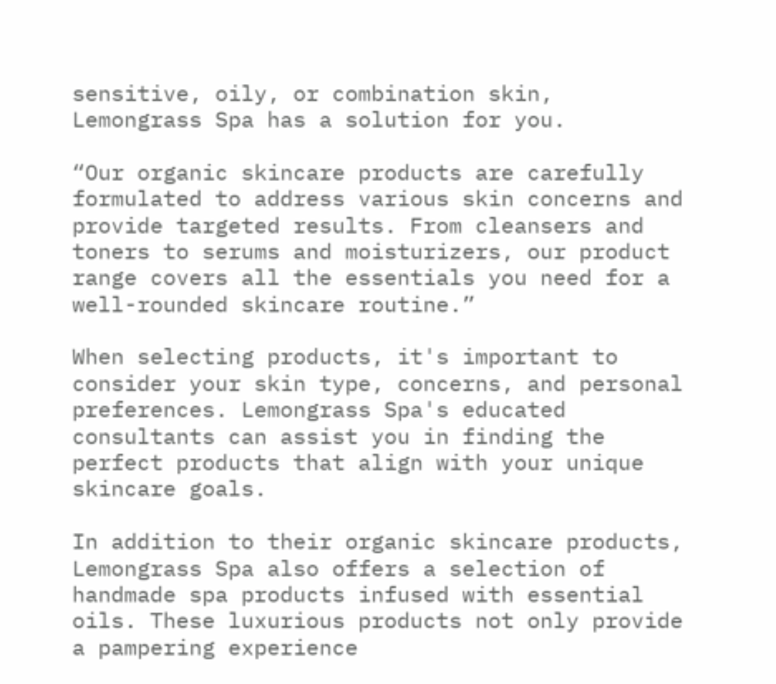sensitive, oily, or combination skin, Lemongrass Spa has a solution for you.

“Our organic skincare products are carefully formulated to address various skin concerns and provide targeted results. From cleansers and toners to serums and moisturizers, our product range covers all the essentials you need for a well-rounded skincare routine.”

When selecting products, it's important to consider your skin type, concerns, and personal preferences. Lemongrass Spa's educated consultants can assist you in finding the perfect products that align with your unique skincare goals.

In addition to their organic skincare products, Lemongrass Spa also offers a selection of handmade spa products infused with essential oils. These luxurious products not only provide a pampering experience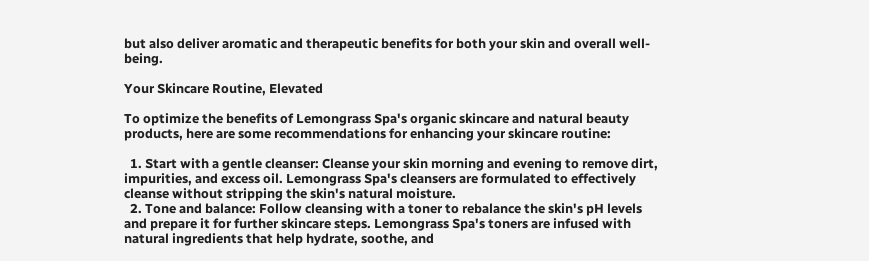but also deliver aromatic and therapeutic benefits for both your skin and overall well-being.

Your Skincare Routine, Elevated

To optimize the benefits of Lemongrass Spa's organic skincare and natural beauty products, here are some recommendations for enhancing your skincare routine:

  1. Start with a gentle cleanser: Cleanse your skin morning and evening to remove dirt, impurities, and excess oil. Lemongrass Spa's cleansers are formulated to effectively cleanse without stripping the skin's natural moisture.
  2. Tone and balance: Follow cleansing with a toner to rebalance the skin's pH levels and prepare it for further skincare steps. Lemongrass Spa's toners are infused with natural ingredients that help hydrate, soothe, and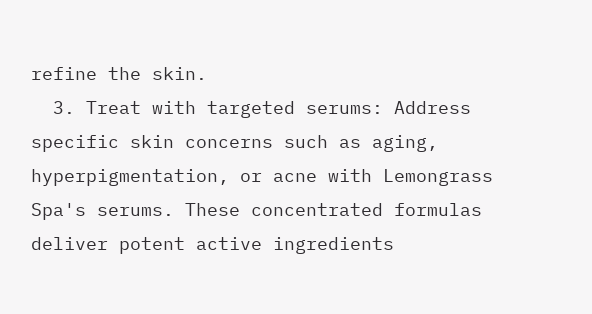refine the skin.
  3. Treat with targeted serums: Address specific skin concerns such as aging, hyperpigmentation, or acne with Lemongrass Spa's serums. These concentrated formulas deliver potent active ingredients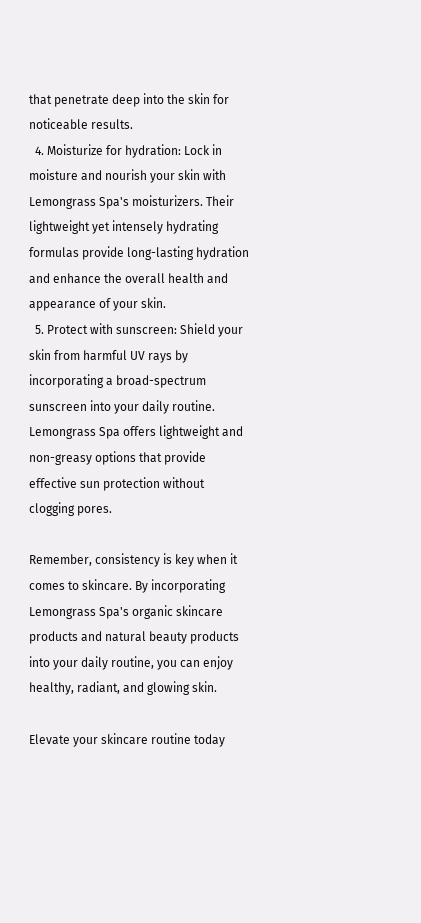that penetrate deep into the skin for noticeable results.
  4. Moisturize for hydration: Lock in moisture and nourish your skin with Lemongrass Spa's moisturizers. Their lightweight yet intensely hydrating formulas provide long-lasting hydration and enhance the overall health and appearance of your skin.
  5. Protect with sunscreen: Shield your skin from harmful UV rays by incorporating a broad-spectrum sunscreen into your daily routine. Lemongrass Spa offers lightweight and non-greasy options that provide effective sun protection without clogging pores.

Remember, consistency is key when it comes to skincare. By incorporating Lemongrass Spa's organic skincare products and natural beauty products into your daily routine, you can enjoy healthy, radiant, and glowing skin.

Elevate your skincare routine today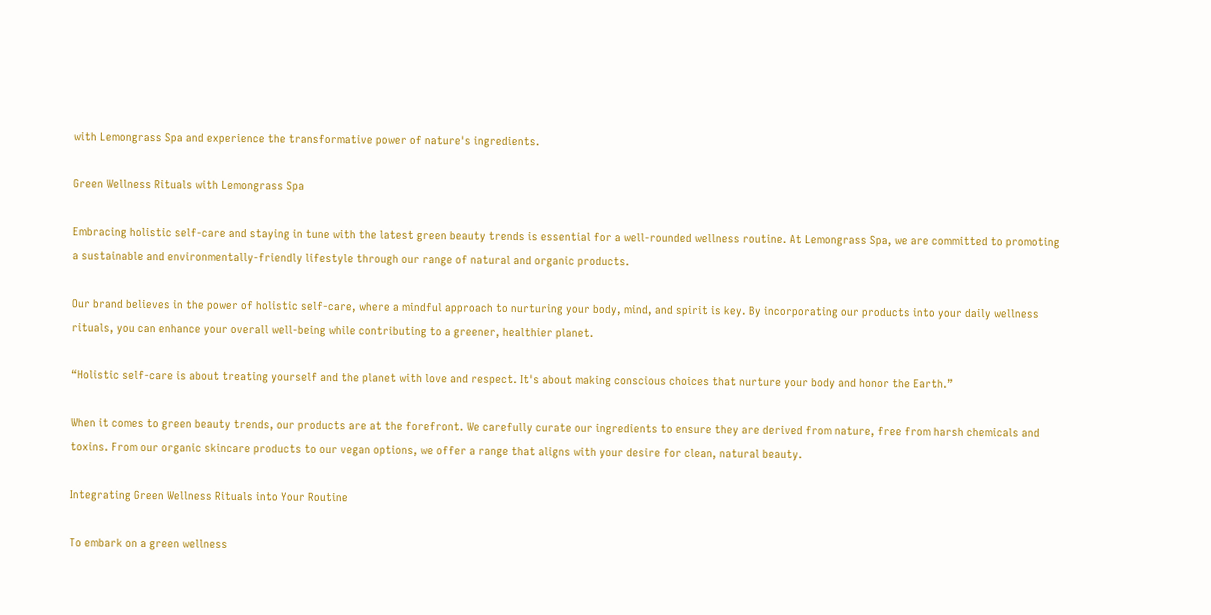with Lemongrass Spa and experience the transformative power of nature's ingredients.

Green Wellness Rituals with Lemongrass Spa

Embracing holistic self-care and staying in tune with the latest green beauty trends is essential for a well-rounded wellness routine. At Lemongrass Spa, we are committed to promoting a sustainable and environmentally-friendly lifestyle through our range of natural and organic products.

Our brand believes in the power of holistic self-care, where a mindful approach to nurturing your body, mind, and spirit is key. By incorporating our products into your daily wellness rituals, you can enhance your overall well-being while contributing to a greener, healthier planet.

“Holistic self-care is about treating yourself and the planet with love and respect. It's about making conscious choices that nurture your body and honor the Earth.”

When it comes to green beauty trends, our products are at the forefront. We carefully curate our ingredients to ensure they are derived from nature, free from harsh chemicals and toxins. From our organic skincare products to our vegan options, we offer a range that aligns with your desire for clean, natural beauty.

Integrating Green Wellness Rituals into Your Routine

To embark on a green wellness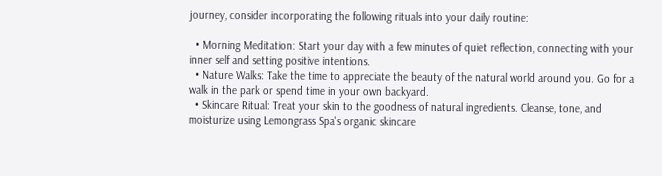journey, consider incorporating the following rituals into your daily routine:

  • Morning Meditation: Start your day with a few minutes of quiet reflection, connecting with your inner self and setting positive intentions.
  • Nature Walks: Take the time to appreciate the beauty of the natural world around you. Go for a walk in the park or spend time in your own backyard.
  • Skincare Ritual: Treat your skin to the goodness of natural ingredients. Cleanse, tone, and moisturize using Lemongrass Spa's organic skincare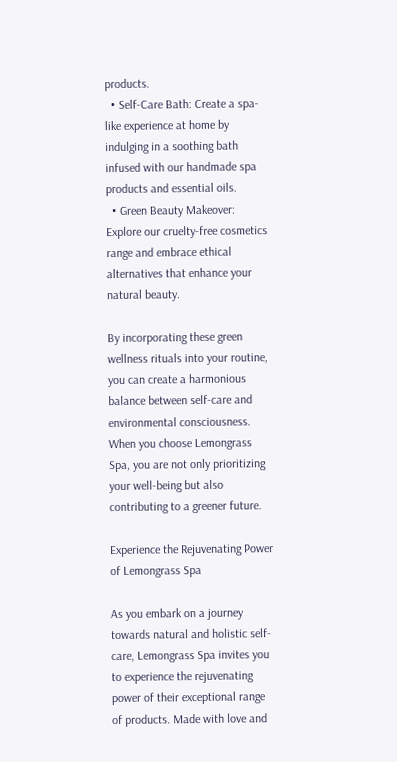products.
  • Self-Care Bath: Create a spa-like experience at home by indulging in a soothing bath infused with our handmade spa products and essential oils.
  • Green Beauty Makeover: Explore our cruelty-free cosmetics range and embrace ethical alternatives that enhance your natural beauty.

By incorporating these green wellness rituals into your routine, you can create a harmonious balance between self-care and environmental consciousness. When you choose Lemongrass Spa, you are not only prioritizing your well-being but also contributing to a greener future.

Experience the Rejuvenating Power of Lemongrass Spa

As you embark on a journey towards natural and holistic self-care, Lemongrass Spa invites you to experience the rejuvenating power of their exceptional range of products. Made with love and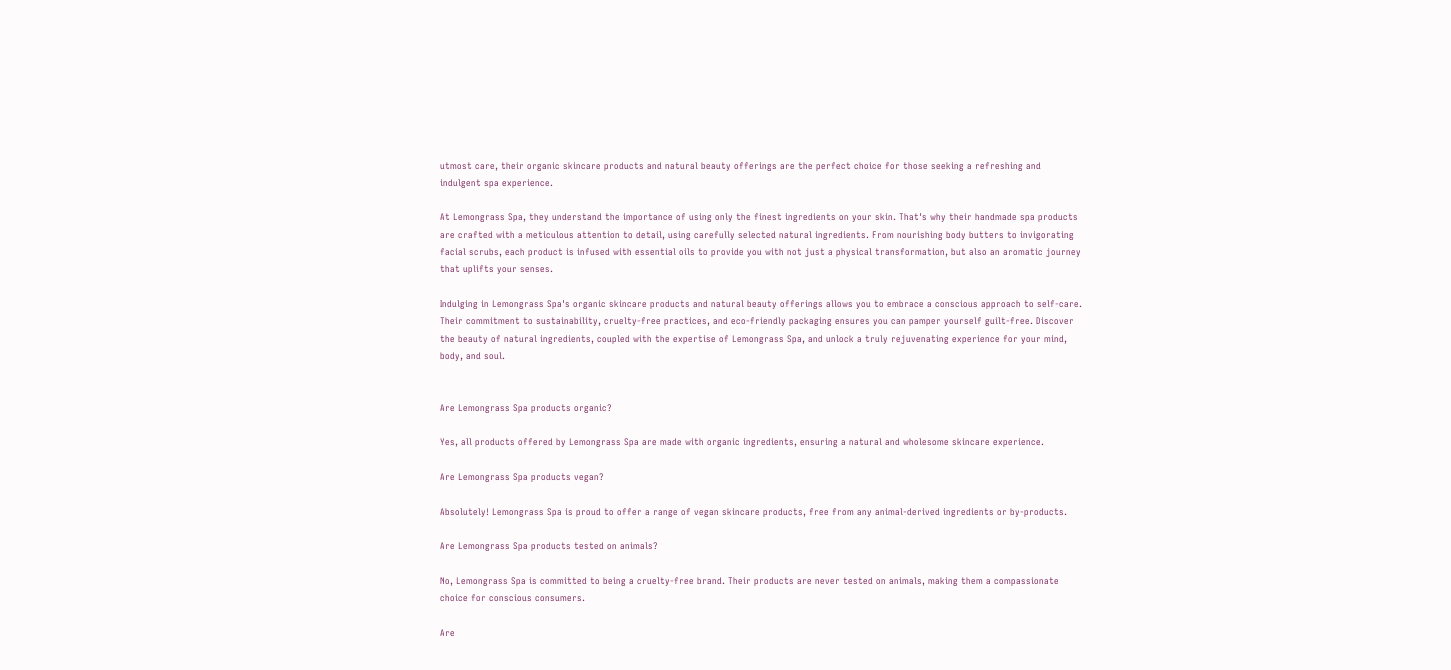utmost care, their organic skincare products and natural beauty offerings are the perfect choice for those seeking a refreshing and indulgent spa experience.

At Lemongrass Spa, they understand the importance of using only the finest ingredients on your skin. That's why their handmade spa products are crafted with a meticulous attention to detail, using carefully selected natural ingredients. From nourishing body butters to invigorating facial scrubs, each product is infused with essential oils to provide you with not just a physical transformation, but also an aromatic journey that uplifts your senses.

Indulging in Lemongrass Spa's organic skincare products and natural beauty offerings allows you to embrace a conscious approach to self-care. Their commitment to sustainability, cruelty-free practices, and eco-friendly packaging ensures you can pamper yourself guilt-free. Discover the beauty of natural ingredients, coupled with the expertise of Lemongrass Spa, and unlock a truly rejuvenating experience for your mind, body, and soul.


Are Lemongrass Spa products organic?

Yes, all products offered by Lemongrass Spa are made with organic ingredients, ensuring a natural and wholesome skincare experience.

Are Lemongrass Spa products vegan?

Absolutely! Lemongrass Spa is proud to offer a range of vegan skincare products, free from any animal-derived ingredients or by-products.

Are Lemongrass Spa products tested on animals?

No, Lemongrass Spa is committed to being a cruelty-free brand. Their products are never tested on animals, making them a compassionate choice for conscious consumers.

Are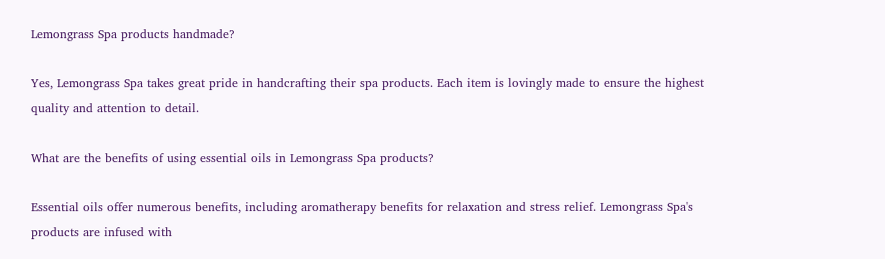Lemongrass Spa products handmade?

Yes, Lemongrass Spa takes great pride in handcrafting their spa products. Each item is lovingly made to ensure the highest quality and attention to detail.

What are the benefits of using essential oils in Lemongrass Spa products?

Essential oils offer numerous benefits, including aromatherapy benefits for relaxation and stress relief. Lemongrass Spa's products are infused with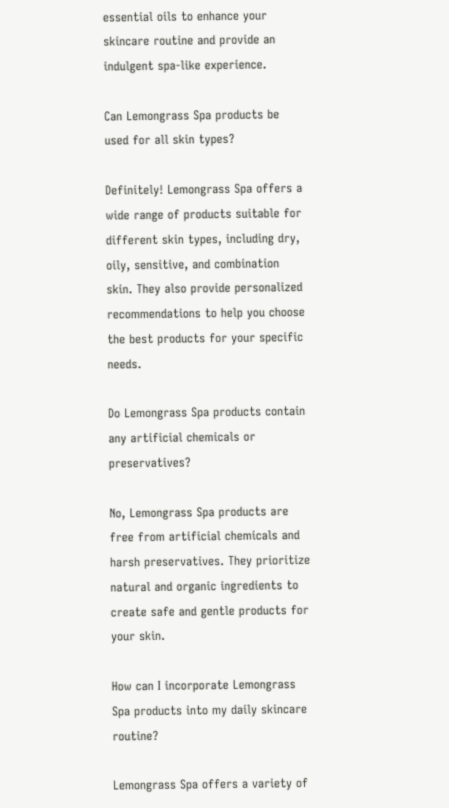essential oils to enhance your skincare routine and provide an indulgent spa-like experience.

Can Lemongrass Spa products be used for all skin types?

Definitely! Lemongrass Spa offers a wide range of products suitable for different skin types, including dry, oily, sensitive, and combination skin. They also provide personalized recommendations to help you choose the best products for your specific needs.

Do Lemongrass Spa products contain any artificial chemicals or preservatives?

No, Lemongrass Spa products are free from artificial chemicals and harsh preservatives. They prioritize natural and organic ingredients to create safe and gentle products for your skin.

How can I incorporate Lemongrass Spa products into my daily skincare routine?

Lemongrass Spa offers a variety of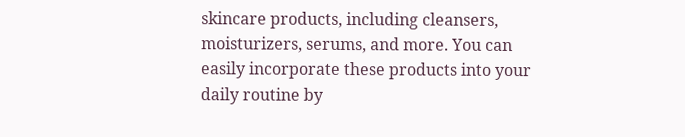skincare products, including cleansers, moisturizers, serums, and more. You can easily incorporate these products into your daily routine by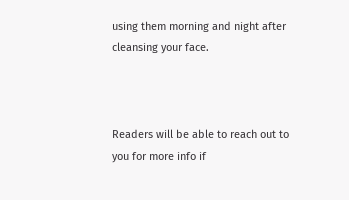using them morning and night after cleansing your face.



Readers will be able to reach out to you for more info if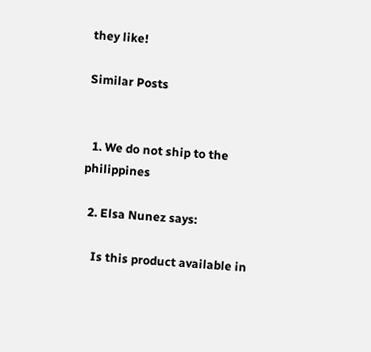they like!

Similar Posts


  1. We do not ship to the philippines

  2. Elsa Nunez says:

    Is this product available in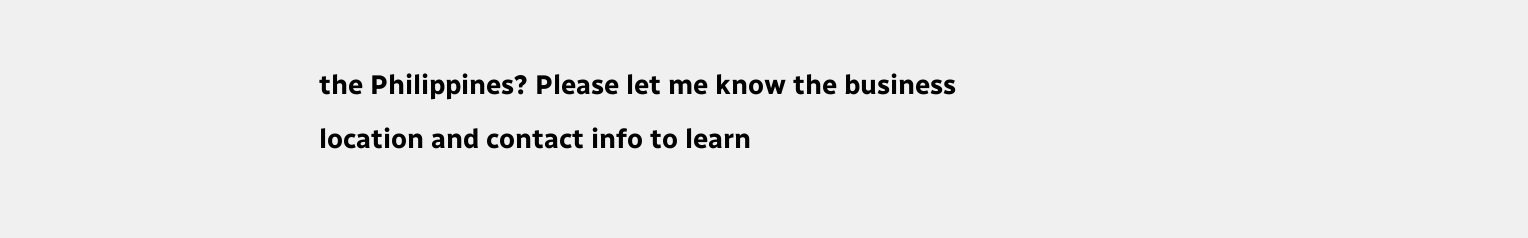the Philippines? Please let me know the business location and contact info to learn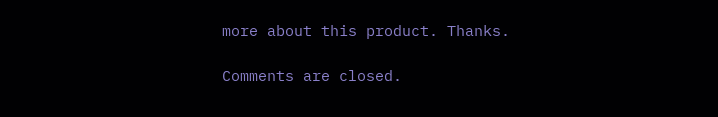more about this product. Thanks.

Comments are closed.